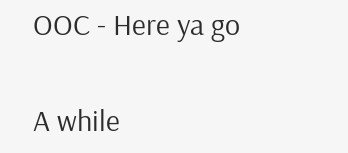OOC - Here ya go

A while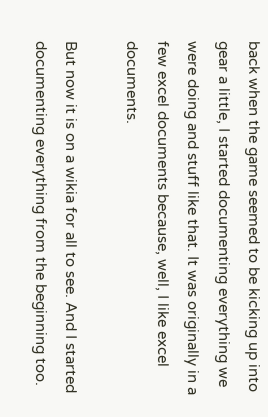back when the game seemed to be kicking up into gear a little, I started documenting everything we were doing and stuff like that. It was originally in a few excel documents because, well, I like excel documents.

But now it is on a wikia for all to see. And I started documenting everything from the beginning too.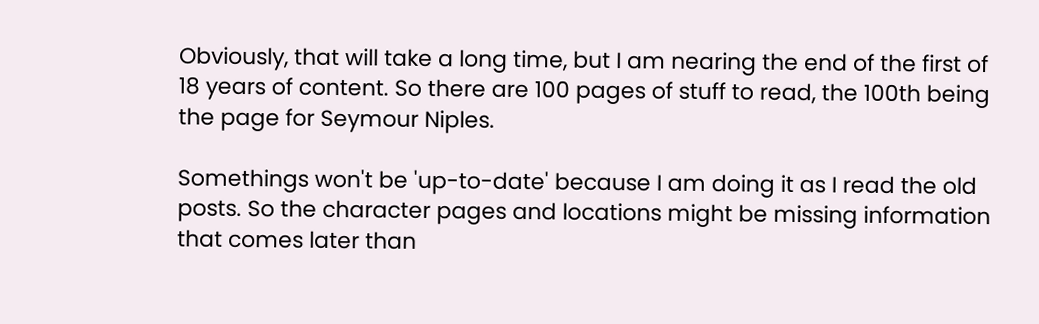Obviously, that will take a long time, but I am nearing the end of the first of 18 years of content. So there are 100 pages of stuff to read, the 100th being the page for Seymour Niples.

Somethings won't be 'up-to-date' because I am doing it as I read the old posts. So the character pages and locations might be missing information that comes later than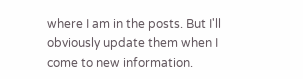where I am in the posts. But I'll obviously update them when I come to new information.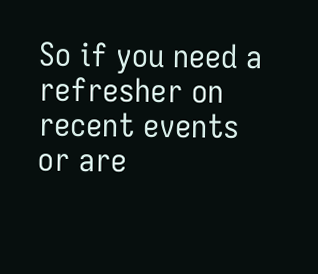So if you need a refresher on recent events or are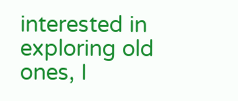interested in exploring old ones, I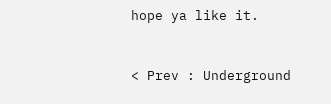hope ya like it.


< Prev : Underground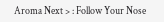Aroma Next > : Follow Your Nose